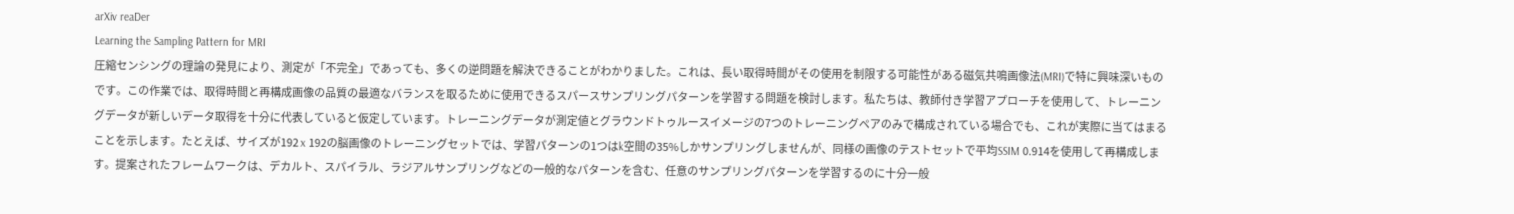arXiv reaDer
Learning the Sampling Pattern for MRI
圧縮センシングの理論の発見により、測定が「不完全」であっても、多くの逆問題を解決できることがわかりました。これは、長い取得時間がその使用を制限する可能性がある磁気共鳴画像法(MRI)で特に興味深いものです。この作業では、取得時間と再構成画像の品質の最適なバランスを取るために使用できるスパースサンプリングパターンを学習する問題を検討します。私たちは、教師付き学習アプローチを使用して、トレーニングデータが新しいデータ取得を十分に代表していると仮定しています。トレーニングデータが測定値とグラウンドトゥルースイメージの7つのトレーニングペアのみで構成されている場合でも、これが実際に当てはまることを示します。たとえば、サイズが192 x 192の脳画像のトレーニングセットでは、学習パターンの1つはk空間の35%しかサンプリングしませんが、同様の画像のテストセットで平均SSIM 0.914を使用して再構成します。提案されたフレームワークは、デカルト、スパイラル、ラジアルサンプリングなどの一般的なパターンを含む、任意のサンプリングパターンを学習するのに十分一般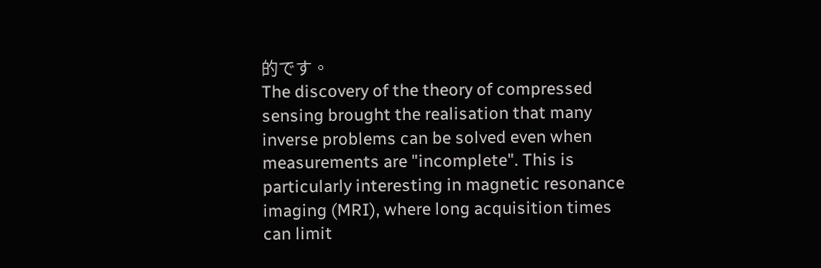的です。
The discovery of the theory of compressed sensing brought the realisation that many inverse problems can be solved even when measurements are "incomplete". This is particularly interesting in magnetic resonance imaging (MRI), where long acquisition times can limit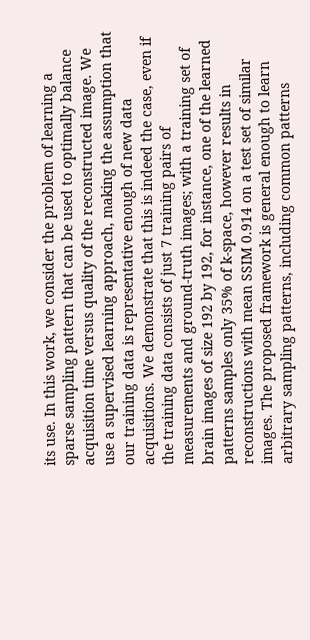its use. In this work, we consider the problem of learning a sparse sampling pattern that can be used to optimally balance acquisition time versus quality of the reconstructed image. We use a supervised learning approach, making the assumption that our training data is representative enough of new data acquisitions. We demonstrate that this is indeed the case, even if the training data consists of just 7 training pairs of measurements and ground-truth images; with a training set of brain images of size 192 by 192, for instance, one of the learned patterns samples only 35% of k-space, however results in reconstructions with mean SSIM 0.914 on a test set of similar images. The proposed framework is general enough to learn arbitrary sampling patterns, including common patterns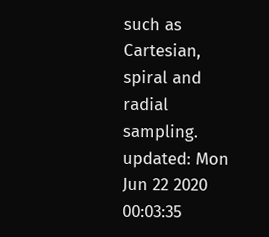such as Cartesian, spiral and radial sampling.
updated: Mon Jun 22 2020 00:03:35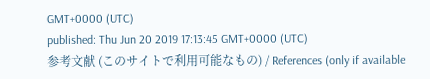GMT+0000 (UTC)
published: Thu Jun 20 2019 17:13:45 GMT+0000 (UTC)
参考文献 (このサイトで利用可能なもの) / References (only if available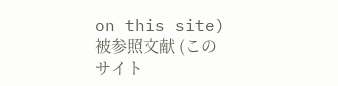on this site)
被参照文献 (このサイト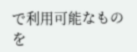で利用可能なものを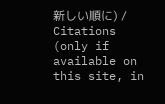新しい順に) / Citations (only if available on this site, in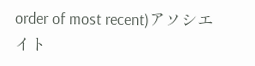order of most recent)アソシエイト